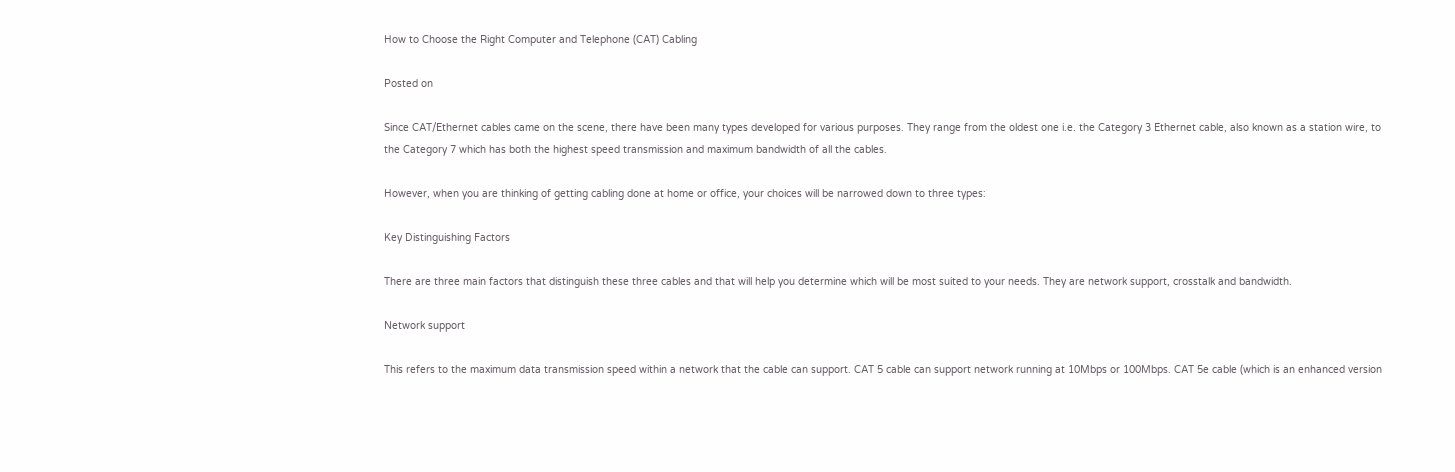How to Choose the Right Computer and Telephone (CAT) Cabling

Posted on

Since CAT/Ethernet cables came on the scene, there have been many types developed for various purposes. They range from the oldest one i.e. the Category 3 Ethernet cable, also known as a station wire, to the Category 7 which has both the highest speed transmission and maximum bandwidth of all the cables.

However, when you are thinking of getting cabling done at home or office, your choices will be narrowed down to three types:

Key Distinguishing Factors

There are three main factors that distinguish these three cables and that will help you determine which will be most suited to your needs. They are network support, crosstalk and bandwidth.

Network support

This refers to the maximum data transmission speed within a network that the cable can support. CAT 5 cable can support network running at 10Mbps or 100Mbps. CAT 5e cable (which is an enhanced version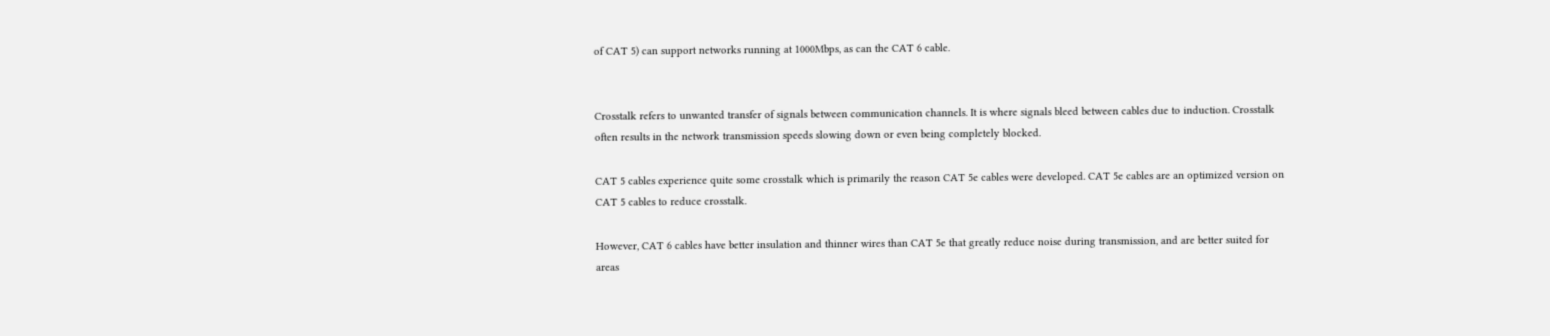of CAT 5) can support networks running at 1000Mbps, as can the CAT 6 cable.


Crosstalk refers to unwanted transfer of signals between communication channels. It is where signals bleed between cables due to induction. Crosstalk often results in the network transmission speeds slowing down or even being completely blocked.

CAT 5 cables experience quite some crosstalk which is primarily the reason CAT 5e cables were developed. CAT 5e cables are an optimized version on CAT 5 cables to reduce crosstalk.

However, CAT 6 cables have better insulation and thinner wires than CAT 5e that greatly reduce noise during transmission, and are better suited for areas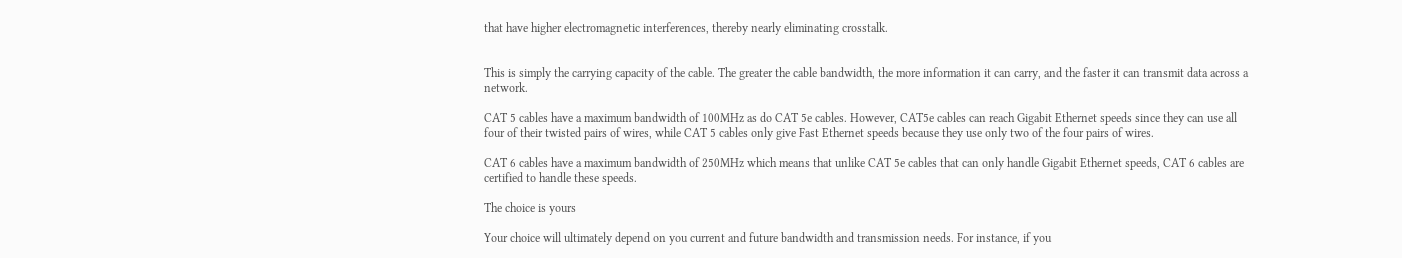that have higher electromagnetic interferences, thereby nearly eliminating crosstalk.


This is simply the carrying capacity of the cable. The greater the cable bandwidth, the more information it can carry, and the faster it can transmit data across a network.

CAT 5 cables have a maximum bandwidth of 100MHz as do CAT 5e cables. However, CAT5e cables can reach Gigabit Ethernet speeds since they can use all four of their twisted pairs of wires, while CAT 5 cables only give Fast Ethernet speeds because they use only two of the four pairs of wires.

CAT 6 cables have a maximum bandwidth of 250MHz which means that unlike CAT 5e cables that can only handle Gigabit Ethernet speeds, CAT 6 cables are certified to handle these speeds.

The choice is yours

Your choice will ultimately depend on you current and future bandwidth and transmission needs. For instance, if you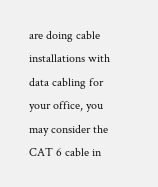are doing cable installations with data cabling for your office, you may consider the CAT 6 cable in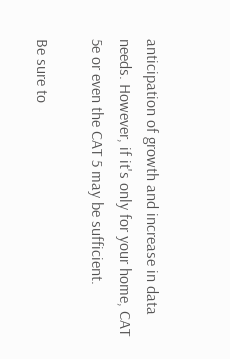anticipation of growth and increase in data needs. However, if it's only for your home, CAT 5e or even the CAT 5 may be sufficient.

Be sure to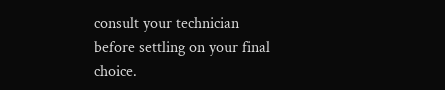consult your technician before settling on your final choice.